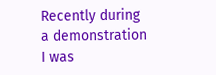Recently during a demonstration I was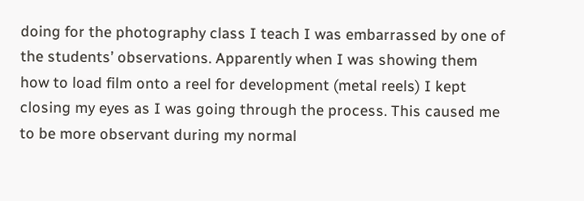doing for the photography class I teach I was embarrassed by one of the students’ observations. Apparently when I was showing them how to load film onto a reel for development (metal reels) I kept closing my eyes as I was going through the process. This caused me to be more observant during my normal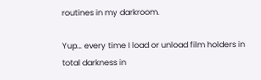routines in my darkroom.

Yup… every time I load or unload film holders in total darkness in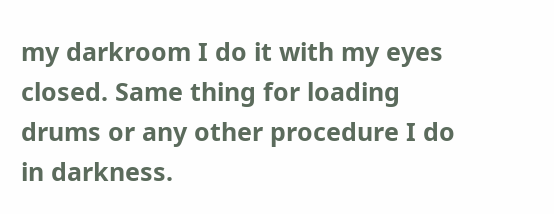my darkroom I do it with my eyes closed. Same thing for loading drums or any other procedure I do in darkness.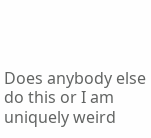Does anybody else do this or I am uniquely weird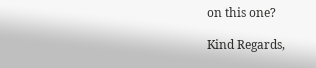on this one?

Kind Regards,